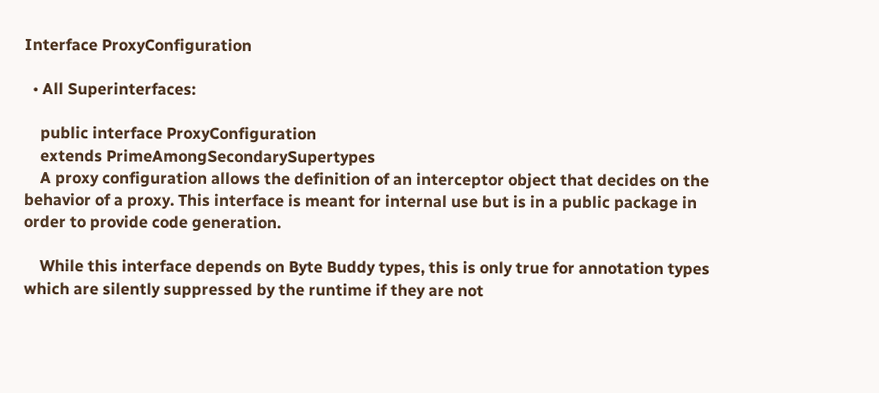Interface ProxyConfiguration

  • All Superinterfaces:

    public interface ProxyConfiguration
    extends PrimeAmongSecondarySupertypes
    A proxy configuration allows the definition of an interceptor object that decides on the behavior of a proxy. This interface is meant for internal use but is in a public package in order to provide code generation.

    While this interface depends on Byte Buddy types, this is only true for annotation types which are silently suppressed by the runtime if they are not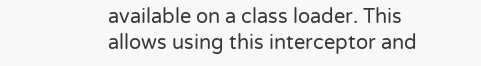available on a class loader. This allows using this interceptor and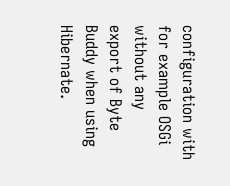configuration with for example OSGi without any export of Byte Buddy when using Hibernate.